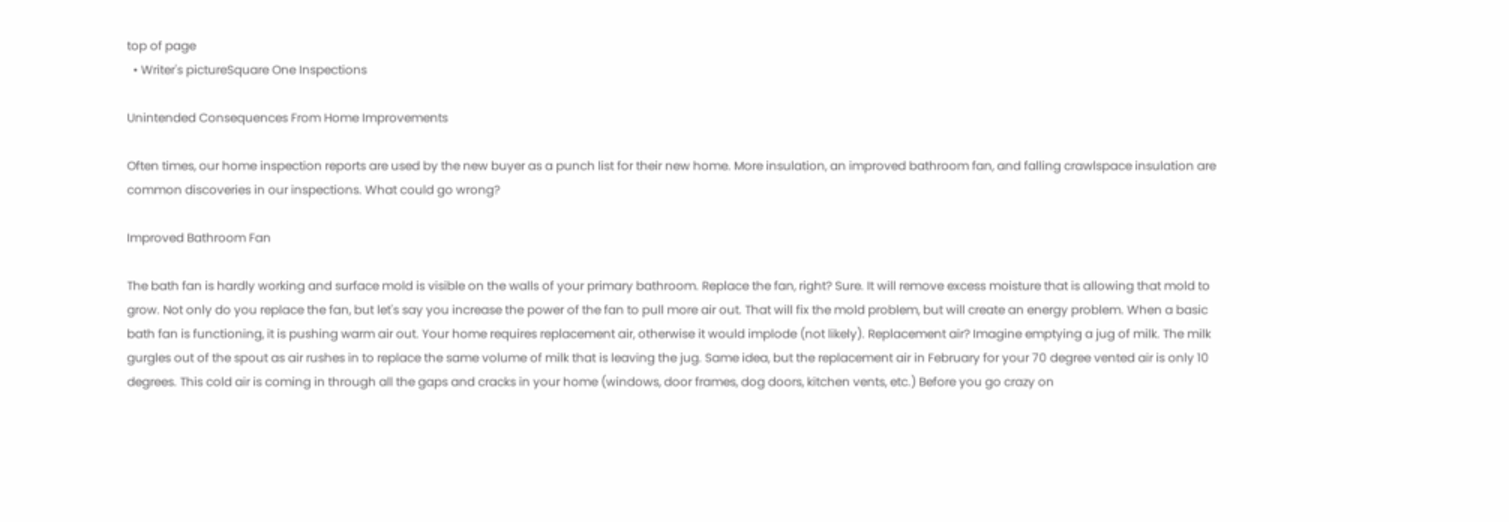top of page
  • Writer's pictureSquare One Inspections

Unintended Consequences From Home Improvements

Often times, our home inspection reports are used by the new buyer as a punch list for their new home. More insulation, an improved bathroom fan, and falling crawlspace insulation are common discoveries in our inspections. What could go wrong?

Improved Bathroom Fan

The bath fan is hardly working and surface mold is visible on the walls of your primary bathroom. Replace the fan, right? Sure. It will remove excess moisture that is allowing that mold to grow. Not only do you replace the fan, but let's say you increase the power of the fan to pull more air out. That will fix the mold problem, but will create an energy problem. When a basic bath fan is functioning, it is pushing warm air out. Your home requires replacement air, otherwise it would implode (not likely). Replacement air? Imagine emptying a jug of milk. The milk gurgles out of the spout as air rushes in to replace the same volume of milk that is leaving the jug. Same idea, but the replacement air in February for your 70 degree vented air is only 10 degrees. This cold air is coming in through all the gaps and cracks in your home (windows, door frames, dog doors, kitchen vents, etc.) Before you go crazy on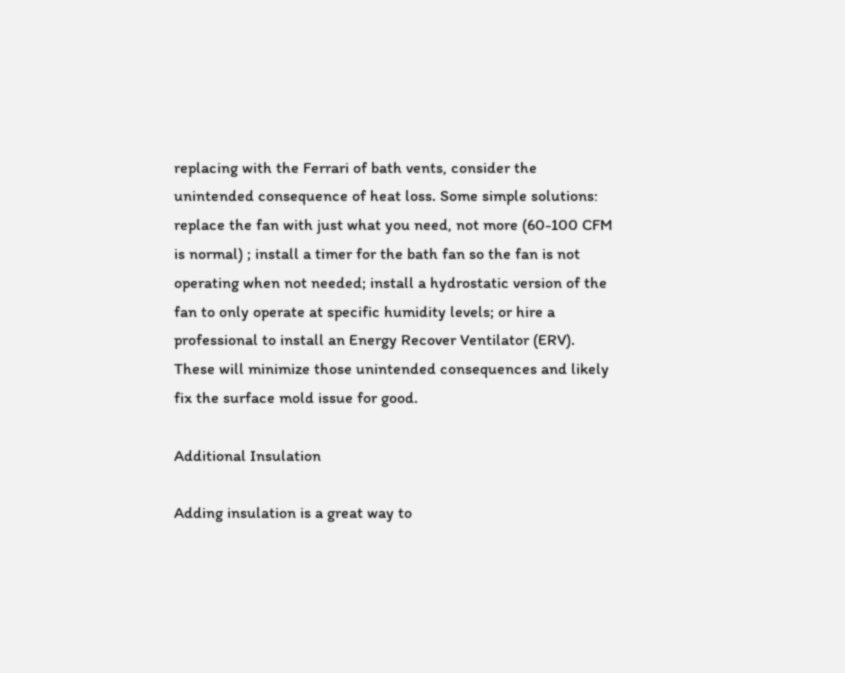replacing with the Ferrari of bath vents, consider the unintended consequence of heat loss. Some simple solutions: replace the fan with just what you need, not more (60-100 CFM is normal) ; install a timer for the bath fan so the fan is not operating when not needed; install a hydrostatic version of the fan to only operate at specific humidity levels; or hire a professional to install an Energy Recover Ventilator (ERV). These will minimize those unintended consequences and likely fix the surface mold issue for good.

Additional Insulation

Adding insulation is a great way to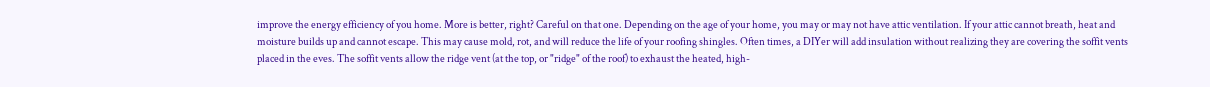improve the energy efficiency of you home. More is better, right? Careful on that one. Depending on the age of your home, you may or may not have attic ventilation. If your attic cannot breath, heat and moisture builds up and cannot escape. This may cause mold, rot, and will reduce the life of your roofing shingles. Often times, a DIYer will add insulation without realizing they are covering the soffit vents placed in the eves. The soffit vents allow the ridge vent (at the top, or "ridge" of the roof) to exhaust the heated, high-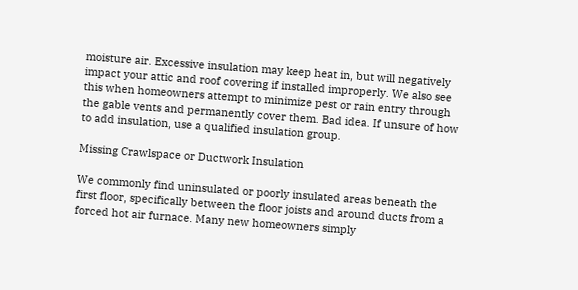moisture air. Excessive insulation may keep heat in, but will negatively impact your attic and roof covering if installed improperly. We also see this when homeowners attempt to minimize pest or rain entry through the gable vents and permanently cover them. Bad idea. If unsure of how to add insulation, use a qualified insulation group.

Missing Crawlspace or Ductwork Insulation

We commonly find uninsulated or poorly insulated areas beneath the first floor, specifically between the floor joists and around ducts from a forced hot air furnace. Many new homeowners simply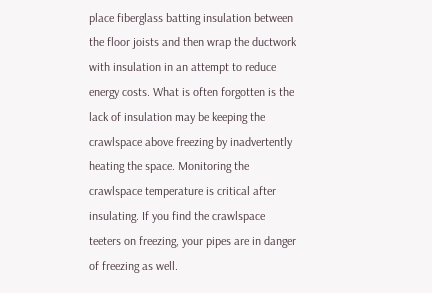place fiberglass batting insulation between the floor joists and then wrap the ductwork with insulation in an attempt to reduce energy costs. What is often forgotten is the lack of insulation may be keeping the crawlspace above freezing by inadvertently heating the space. Monitoring the crawlspace temperature is critical after insulating. If you find the crawlspace teeters on freezing, your pipes are in danger of freezing as well.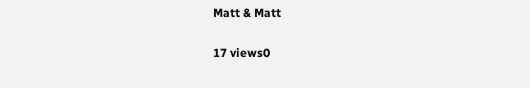Matt & Matt

17 views0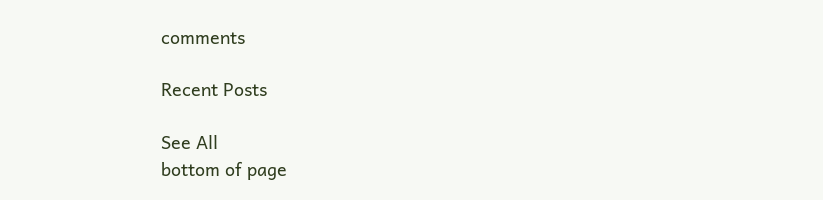comments

Recent Posts

See All
bottom of page